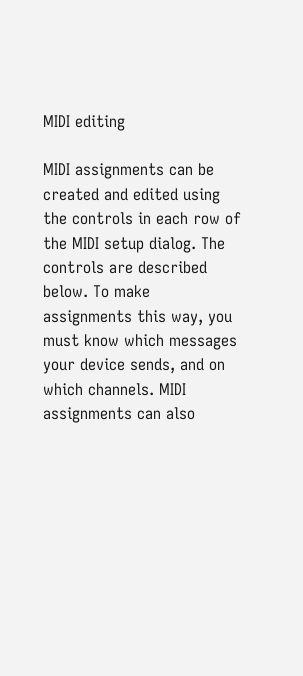MIDI editing

MIDI assignments can be created and edited using the controls in each row of the MIDI setup dialog. The controls are described below. To make assignments this way, you must know which messages your device sends, and on which channels. MIDI assignments can also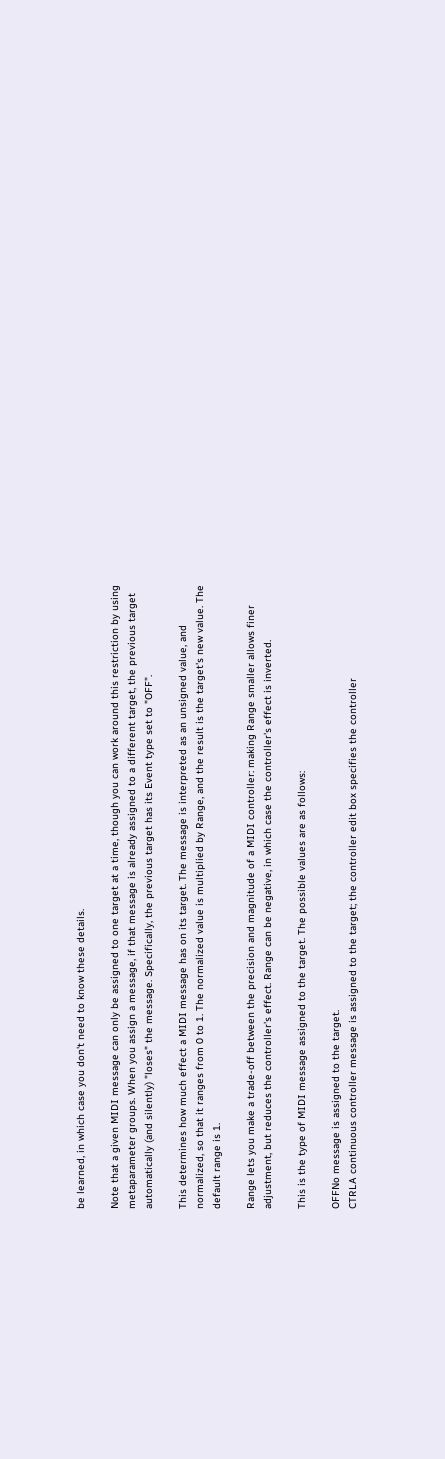be learned, in which case you don't need to know these details.

Note that a given MIDI message can only be assigned to one target at a time, though you can work around this restriction by using metaparameter groups. When you assign a message, if that message is already assigned to a different target, the previous target automatically (and silently) "loses" the message. Specifically, the previous target has its Event type set to "OFF".

This determines how much effect a MIDI message has on its target. The message is interpreted as an unsigned value, and normalized, so that it ranges from 0 to 1. The normalized value is multiplied by Range, and the result is the target's new value. The default range is 1.

Range lets you make a trade-off between the precision and magnitude of a MIDI controller: making Range smaller allows finer adjustment, but reduces the controller's effect. Range can be negative, in which case the controller's effect is inverted.

This is the type of MIDI message assigned to the target. The possible values are as follows:

OFFNo message is assigned to the target.
CTRLA continuous controller message is assigned to the target; the controller edit box specifies the controller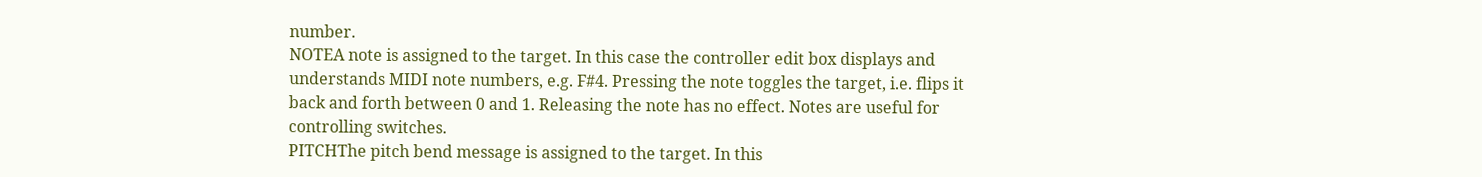number.
NOTEA note is assigned to the target. In this case the controller edit box displays and understands MIDI note numbers, e.g. F#4. Pressing the note toggles the target, i.e. flips it back and forth between 0 and 1. Releasing the note has no effect. Notes are useful for controlling switches.
PITCHThe pitch bend message is assigned to the target. In this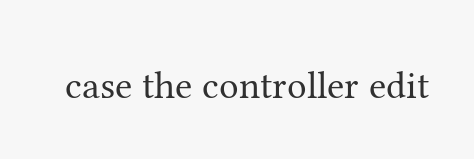case the controller edit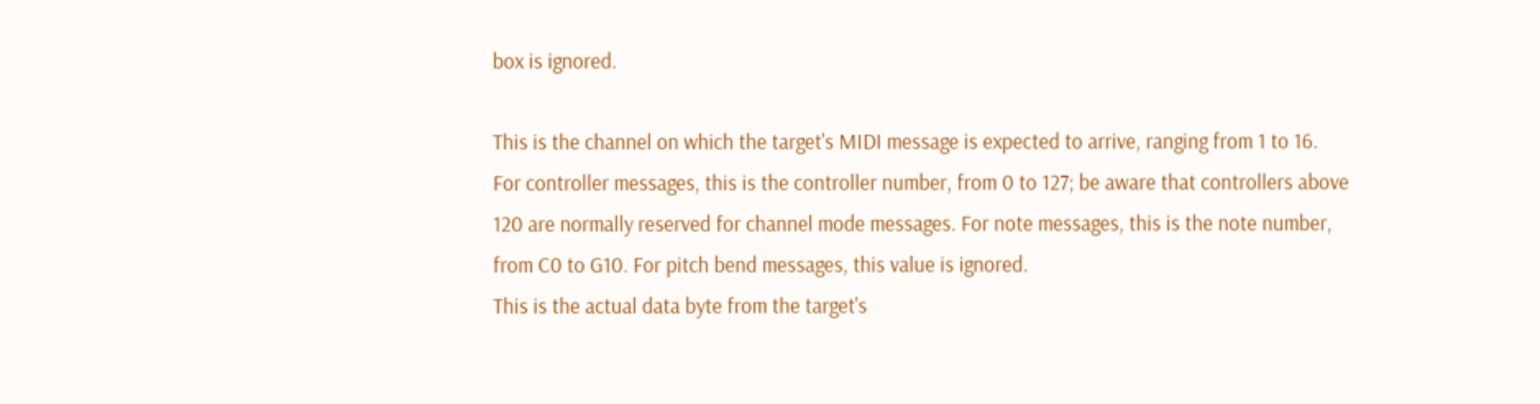box is ignored.

This is the channel on which the target's MIDI message is expected to arrive, ranging from 1 to 16.
For controller messages, this is the controller number, from 0 to 127; be aware that controllers above 120 are normally reserved for channel mode messages. For note messages, this is the note number, from C0 to G10. For pitch bend messages, this value is ignored.
This is the actual data byte from the target's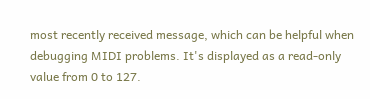most recently received message, which can be helpful when debugging MIDI problems. It's displayed as a read-only value from 0 to 127.